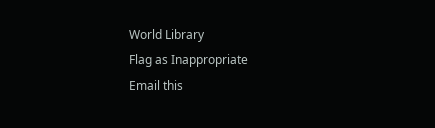World Library
Flag as Inappropriate
Email this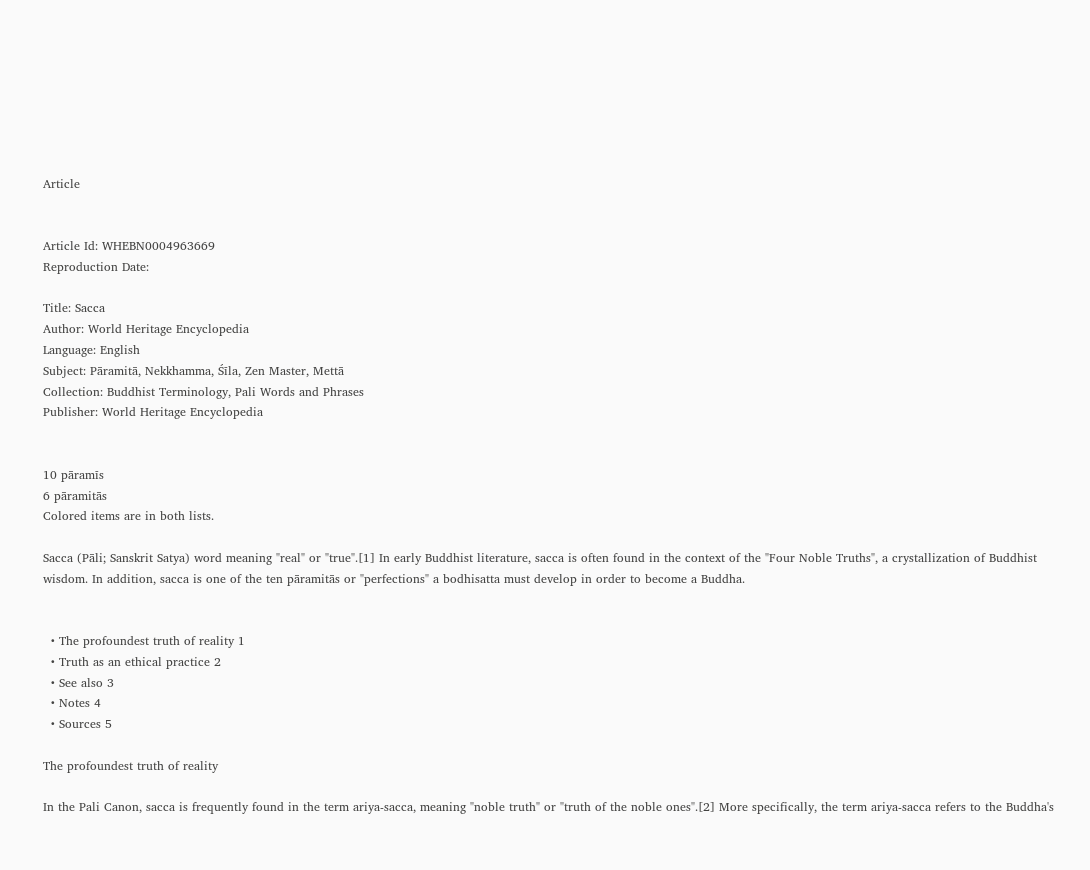Article


Article Id: WHEBN0004963669
Reproduction Date:

Title: Sacca
Author: World Heritage Encyclopedia
Language: English
Subject: Pāramitā, Nekkhamma, Śīla, Zen Master, Mettā
Collection: Buddhist Terminology, Pali Words and Phrases
Publisher: World Heritage Encyclopedia


10 pāramīs
6 pāramitās
Colored items are in both lists.

Sacca (Pāli; Sanskrit Satya) word meaning "real" or "true".[1] In early Buddhist literature, sacca is often found in the context of the "Four Noble Truths", a crystallization of Buddhist wisdom. In addition, sacca is one of the ten pāramitās or "perfections" a bodhisatta must develop in order to become a Buddha.


  • The profoundest truth of reality 1
  • Truth as an ethical practice 2
  • See also 3
  • Notes 4
  • Sources 5

The profoundest truth of reality

In the Pali Canon, sacca is frequently found in the term ariya-sacca, meaning "noble truth" or "truth of the noble ones".[2] More specifically, the term ariya-sacca refers to the Buddha's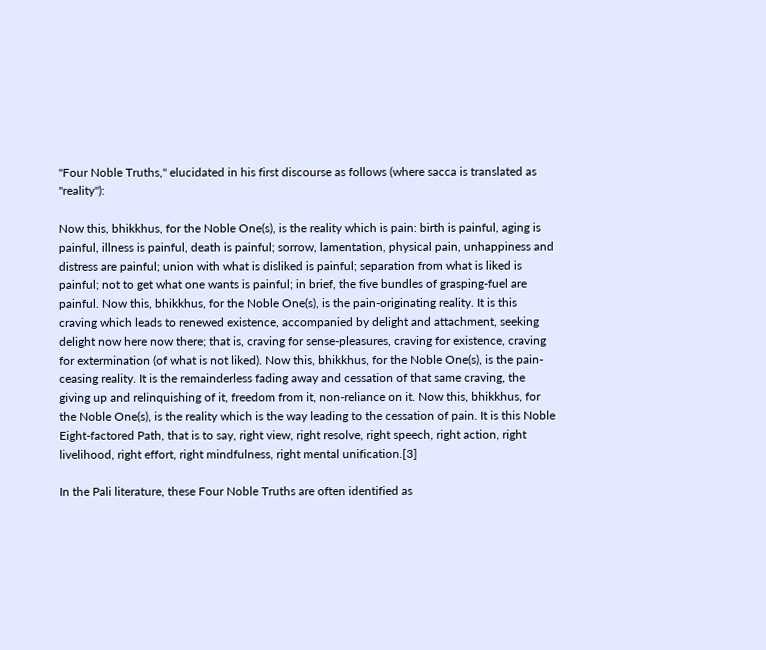"Four Noble Truths," elucidated in his first discourse as follows (where sacca is translated as "reality"):

Now this, bhikkhus, for the Noble One(s), is the reality which is pain: birth is painful, aging is painful, illness is painful, death is painful; sorrow, lamentation, physical pain, unhappiness and distress are painful; union with what is disliked is painful; separation from what is liked is painful; not to get what one wants is painful; in brief, the five bundles of grasping-fuel are painful. Now this, bhikkhus, for the Noble One(s), is the pain-originating reality. It is this craving which leads to renewed existence, accompanied by delight and attachment, seeking delight now here now there; that is, craving for sense-pleasures, craving for existence, craving for extermination (of what is not liked). Now this, bhikkhus, for the Noble One(s), is the pain-ceasing reality. It is the remainderless fading away and cessation of that same craving, the giving up and relinquishing of it, freedom from it, non-reliance on it. Now this, bhikkhus, for the Noble One(s), is the reality which is the way leading to the cessation of pain. It is this Noble Eight-factored Path, that is to say, right view, right resolve, right speech, right action, right livelihood, right effort, right mindfulness, right mental unification.[3]

In the Pali literature, these Four Noble Truths are often identified as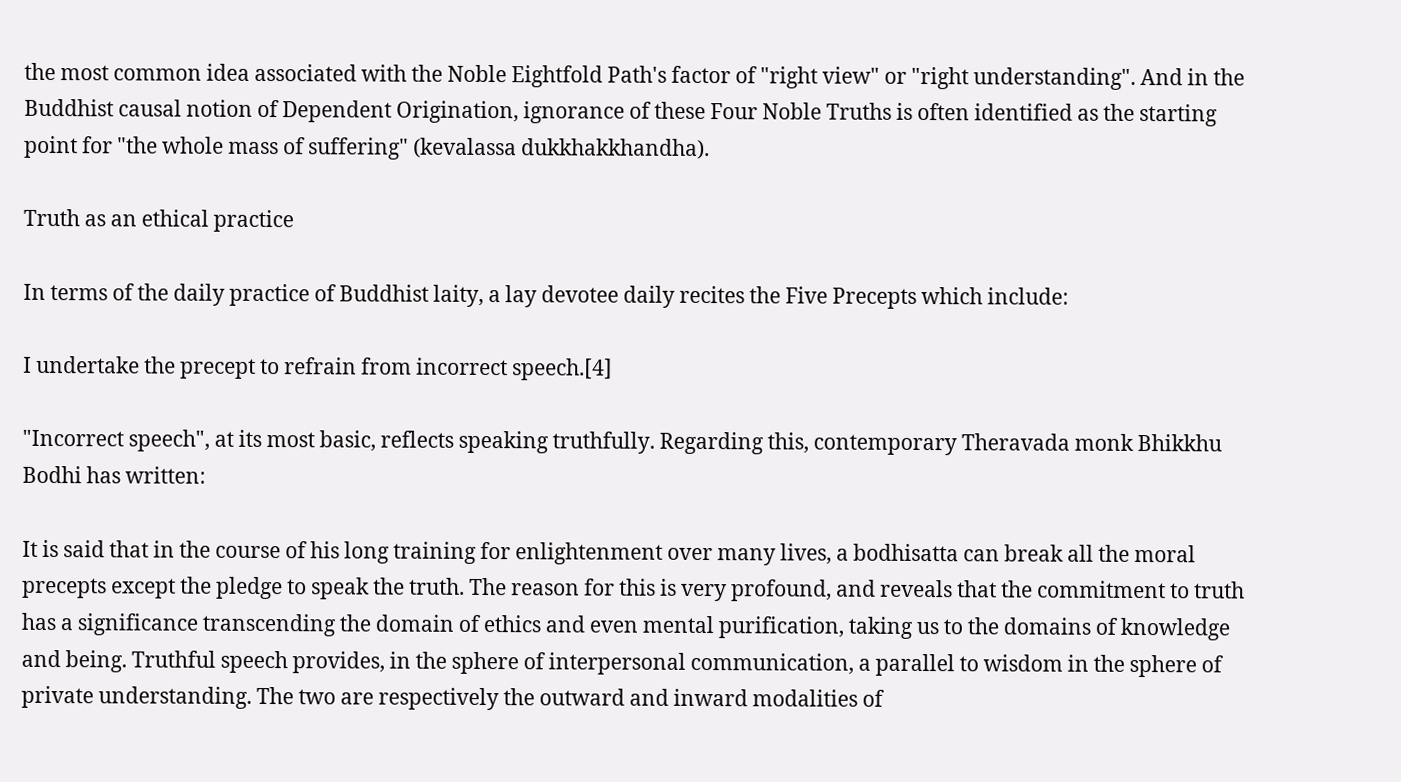the most common idea associated with the Noble Eightfold Path's factor of "right view" or "right understanding". And in the Buddhist causal notion of Dependent Origination, ignorance of these Four Noble Truths is often identified as the starting point for "the whole mass of suffering" (kevalassa dukkhakkhandha).

Truth as an ethical practice

In terms of the daily practice of Buddhist laity, a lay devotee daily recites the Five Precepts which include:

I undertake the precept to refrain from incorrect speech.[4]

"Incorrect speech", at its most basic, reflects speaking truthfully. Regarding this, contemporary Theravada monk Bhikkhu Bodhi has written:

It is said that in the course of his long training for enlightenment over many lives, a bodhisatta can break all the moral precepts except the pledge to speak the truth. The reason for this is very profound, and reveals that the commitment to truth has a significance transcending the domain of ethics and even mental purification, taking us to the domains of knowledge and being. Truthful speech provides, in the sphere of interpersonal communication, a parallel to wisdom in the sphere of private understanding. The two are respectively the outward and inward modalities of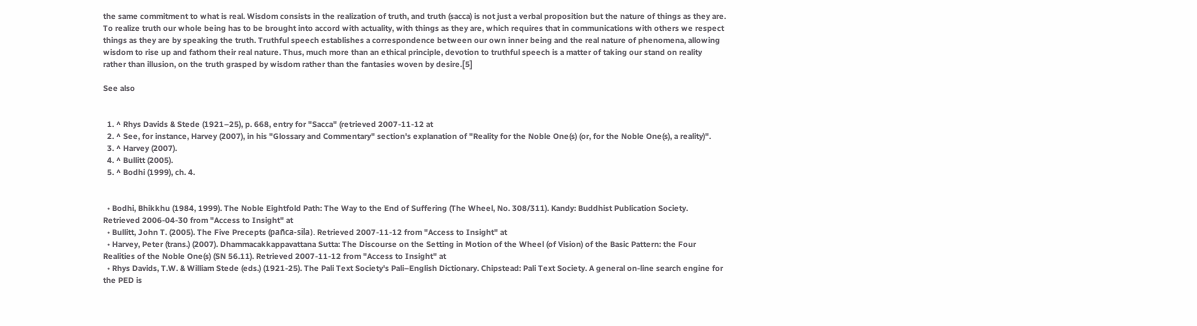the same commitment to what is real. Wisdom consists in the realization of truth, and truth (sacca) is not just a verbal proposition but the nature of things as they are. To realize truth our whole being has to be brought into accord with actuality, with things as they are, which requires that in communications with others we respect things as they are by speaking the truth. Truthful speech establishes a correspondence between our own inner being and the real nature of phenomena, allowing wisdom to rise up and fathom their real nature. Thus, much more than an ethical principle, devotion to truthful speech is a matter of taking our stand on reality rather than illusion, on the truth grasped by wisdom rather than the fantasies woven by desire.[5]

See also


  1. ^ Rhys Davids & Stede (1921–25), p. 668, entry for "Sacca" (retrieved 2007-11-12 at
  2. ^ See, for instance, Harvey (2007), in his "Glossary and Commentary" section's explanation of "Reality for the Noble One(s) (or, for the Noble One(s), a reality)".
  3. ^ Harvey (2007).
  4. ^ Bullitt (2005).
  5. ^ Bodhi (1999), ch. 4.


  • Bodhi, Bhikkhu (1984, 1999). The Noble Eightfold Path: The Way to the End of Suffering (The Wheel, No. 308/311). Kandy: Buddhist Publication Society. Retrieved 2006-04-30 from "Access to Insight" at
  • Bullitt, John T. (2005). The Five Precepts (pañca-sila). Retrieved 2007-11-12 from "Access to Insight" at
  • Harvey, Peter (trans.) (2007). Dhammacakkappavattana Sutta: The Discourse on the Setting in Motion of the Wheel (of Vision) of the Basic Pattern: the Four Realities of the Noble One(s) (SN 56.11). Retrieved 2007-11-12 from "Access to Insight" at
  • Rhys Davids, T.W. & William Stede (eds.) (1921-25). The Pali Text Society's Pali–English Dictionary. Chipstead: Pali Text Society. A general on-line search engine for the PED is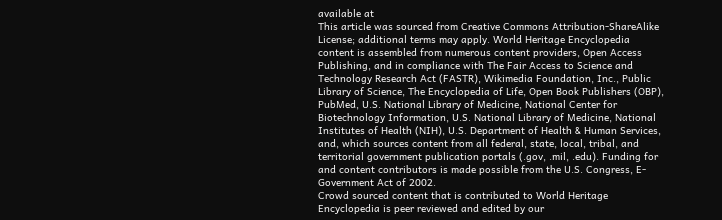available at
This article was sourced from Creative Commons Attribution-ShareAlike License; additional terms may apply. World Heritage Encyclopedia content is assembled from numerous content providers, Open Access Publishing, and in compliance with The Fair Access to Science and Technology Research Act (FASTR), Wikimedia Foundation, Inc., Public Library of Science, The Encyclopedia of Life, Open Book Publishers (OBP), PubMed, U.S. National Library of Medicine, National Center for Biotechnology Information, U.S. National Library of Medicine, National Institutes of Health (NIH), U.S. Department of Health & Human Services, and, which sources content from all federal, state, local, tribal, and territorial government publication portals (.gov, .mil, .edu). Funding for and content contributors is made possible from the U.S. Congress, E-Government Act of 2002.
Crowd sourced content that is contributed to World Heritage Encyclopedia is peer reviewed and edited by our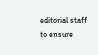editorial staff to ensure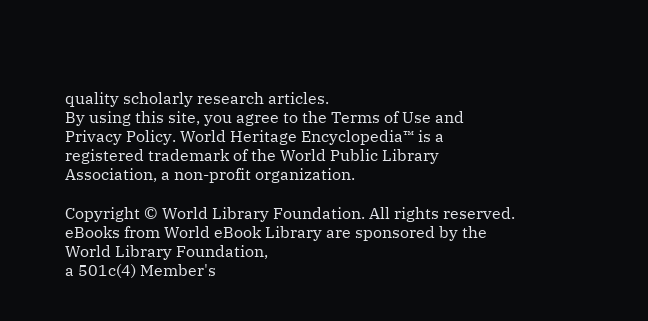quality scholarly research articles.
By using this site, you agree to the Terms of Use and Privacy Policy. World Heritage Encyclopedia™ is a registered trademark of the World Public Library Association, a non-profit organization.

Copyright © World Library Foundation. All rights reserved. eBooks from World eBook Library are sponsored by the World Library Foundation,
a 501c(4) Member's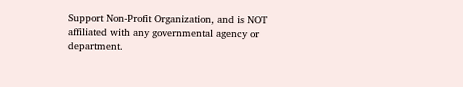Support Non-Profit Organization, and is NOT affiliated with any governmental agency or department.